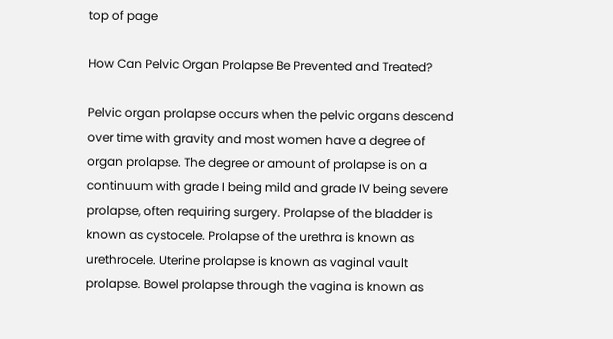top of page

How Can Pelvic Organ Prolapse Be Prevented and Treated?

Pelvic organ prolapse occurs when the pelvic organs descend over time with gravity and most women have a degree of organ prolapse. The degree or amount of prolapse is on a continuum with grade I being mild and grade IV being severe prolapse, often requiring surgery. Prolapse of the bladder is known as cystocele. Prolapse of the urethra is known as urethrocele. Uterine prolapse is known as vaginal vault prolapse. Bowel prolapse through the vagina is known as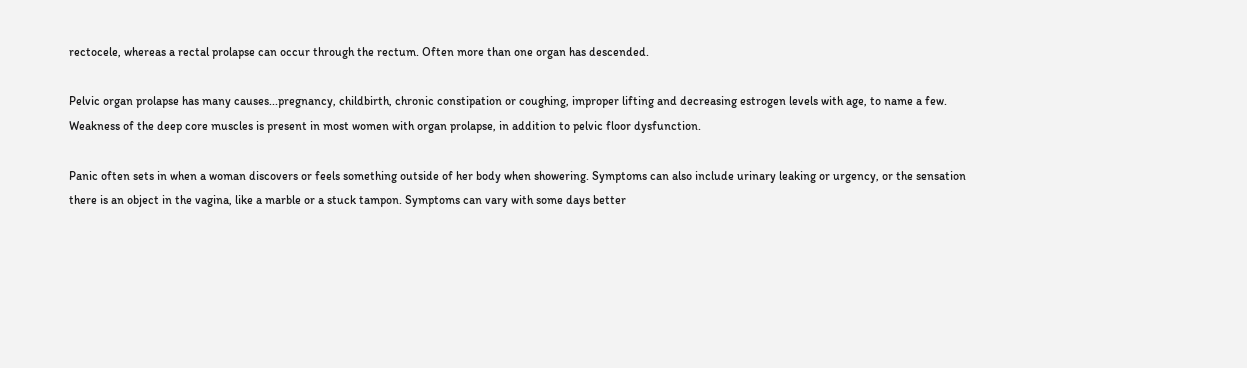rectocele, whereas a rectal prolapse can occur through the rectum. Often more than one organ has descended.

Pelvic organ prolapse has many causes...pregnancy, childbirth, chronic constipation or coughing, improper lifting and decreasing estrogen levels with age, to name a few. Weakness of the deep core muscles is present in most women with organ prolapse, in addition to pelvic floor dysfunction.

Panic often sets in when a woman discovers or feels something outside of her body when showering. Symptoms can also include urinary leaking or urgency, or the sensation there is an object in the vagina, like a marble or a stuck tampon. Symptoms can vary with some days better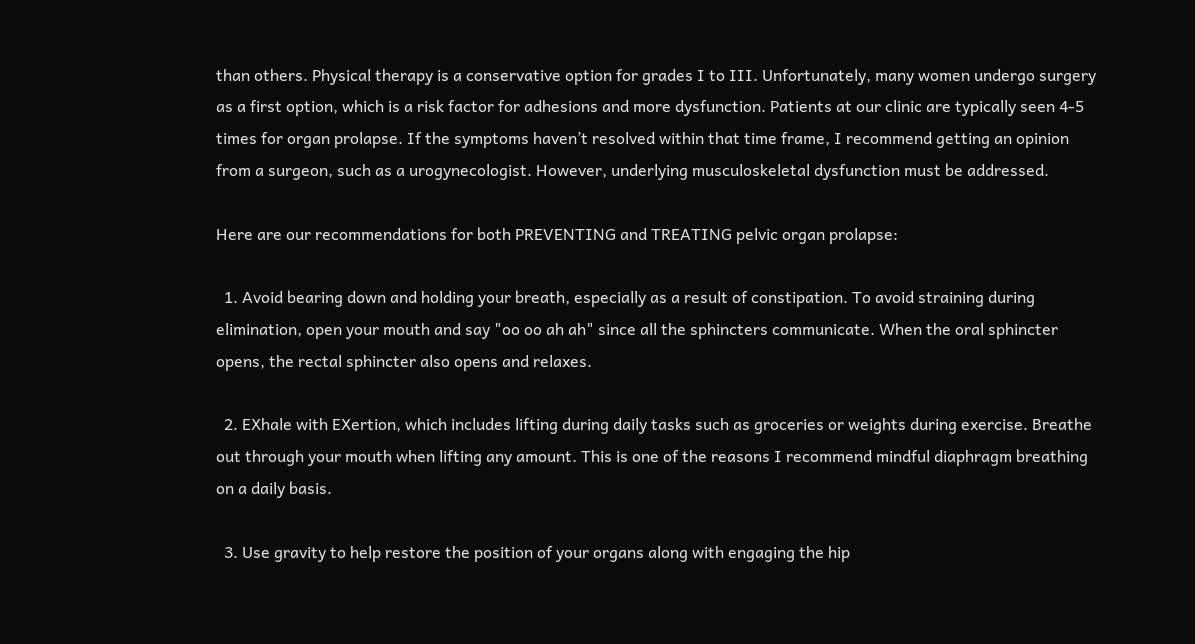than others. Physical therapy is a conservative option for grades I to III. Unfortunately, many women undergo surgery as a first option, which is a risk factor for adhesions and more dysfunction. Patients at our clinic are typically seen 4-5 times for organ prolapse. If the symptoms haven’t resolved within that time frame, I recommend getting an opinion from a surgeon, such as a urogynecologist. However, underlying musculoskeletal dysfunction must be addressed.

Here are our recommendations for both PREVENTING and TREATING pelvic organ prolapse:

  1. Avoid bearing down and holding your breath, especially as a result of constipation. To avoid straining during elimination, open your mouth and say "oo oo ah ah" since all the sphincters communicate. When the oral sphincter opens, the rectal sphincter also opens and relaxes.

  2. EXhale with EXertion, which includes lifting during daily tasks such as groceries or weights during exercise. Breathe out through your mouth when lifting any amount. This is one of the reasons I recommend mindful diaphragm breathing on a daily basis.

  3. Use gravity to help restore the position of your organs along with engaging the hip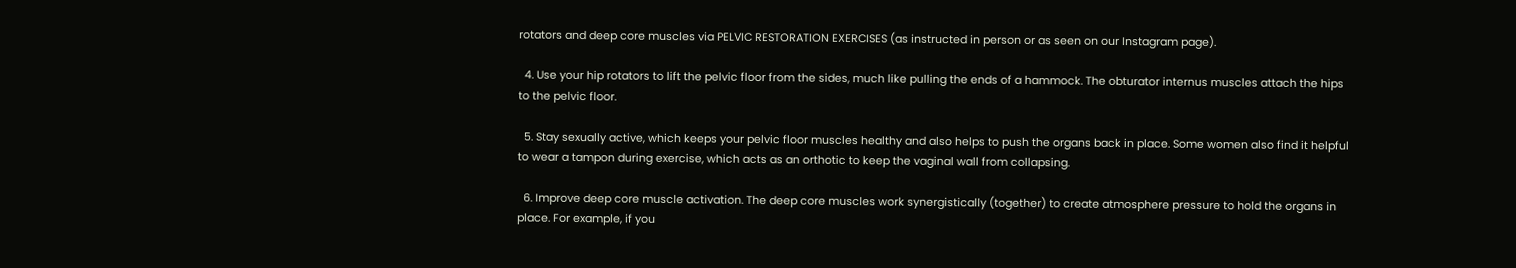rotators and deep core muscles via PELVIC RESTORATION EXERCISES (as instructed in person or as seen on our Instagram page).

  4. Use your hip rotators to lift the pelvic floor from the sides, much like pulling the ends of a hammock. The obturator internus muscles attach the hips to the pelvic floor.

  5. Stay sexually active, which keeps your pelvic floor muscles healthy and also helps to push the organs back in place. Some women also find it helpful to wear a tampon during exercise, which acts as an orthotic to keep the vaginal wall from collapsing.

  6. Improve deep core muscle activation. The deep core muscles work synergistically (together) to create atmosphere pressure to hold the organs in place. For example, if you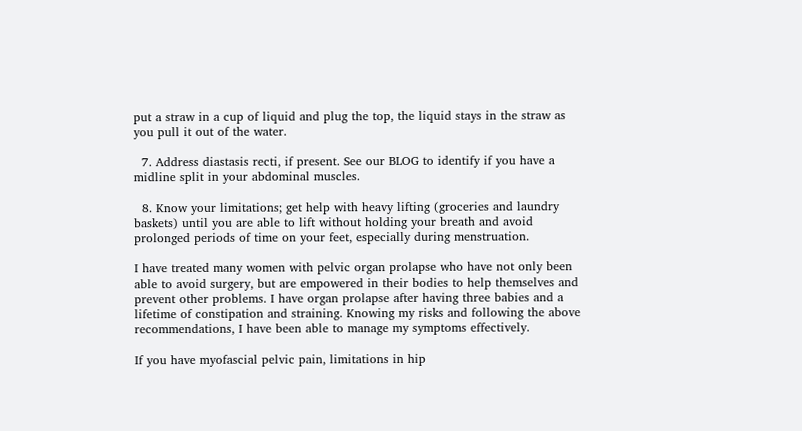put a straw in a cup of liquid and plug the top, the liquid stays in the straw as you pull it out of the water.

  7. Address diastasis recti, if present. See our BLOG to identify if you have a midline split in your abdominal muscles.

  8. Know your limitations; get help with heavy lifting (groceries and laundry baskets) until you are able to lift without holding your breath and avoid prolonged periods of time on your feet, especially during menstruation.

I have treated many women with pelvic organ prolapse who have not only been able to avoid surgery, but are empowered in their bodies to help themselves and prevent other problems. I have organ prolapse after having three babies and a lifetime of constipation and straining. Knowing my risks and following the above recommendations, I have been able to manage my symptoms effectively.

If you have myofascial pelvic pain, limitations in hip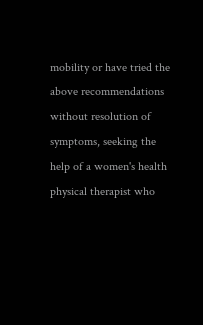mobility or have tried the above recommendations without resolution of symptoms, seeking the help of a women's health physical therapist who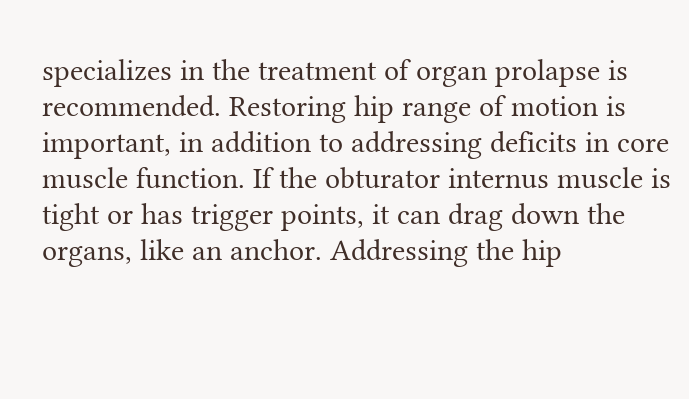specializes in the treatment of organ prolapse is recommended. Restoring hip range of motion is important, in addition to addressing deficits in core muscle function. If the obturator internus muscle is tight or has trigger points, it can drag down the organs, like an anchor. Addressing the hip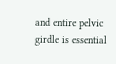and entire pelvic girdle is essential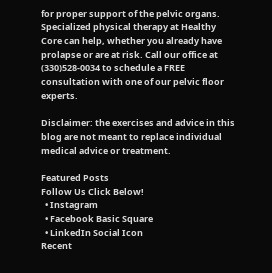for proper support of the pelvic organs. Specialized physical therapy at Healthy Core can help, whether you already have prolapse or are at risk. Call our office at (330)528-0034 to schedule a FREE consultation with one of our pelvic floor experts.

Disclaimer: the exercises and advice in this blog are not meant to replace individual medical advice or treatment.

Featured Posts
Follow Us Click Below!
  • Instagram
  • Facebook Basic Square
  • LinkedIn Social Icon
Recent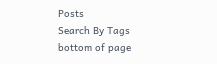Posts
Search By Tags
bottom of page